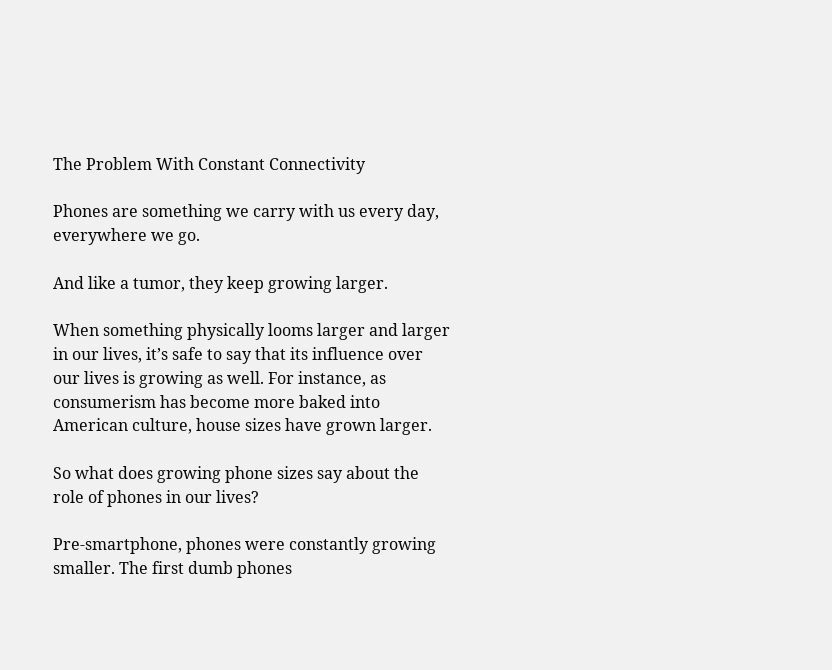The Problem With Constant Connectivity

Phones are something we carry with us every day, everywhere we go.

And like a tumor, they keep growing larger.

When something physically looms larger and larger in our lives, it’s safe to say that its influence over our lives is growing as well. For instance, as consumerism has become more baked into American culture, house sizes have grown larger.

So what does growing phone sizes say about the role of phones in our lives?

Pre-smartphone, phones were constantly growing smaller. The first dumb phones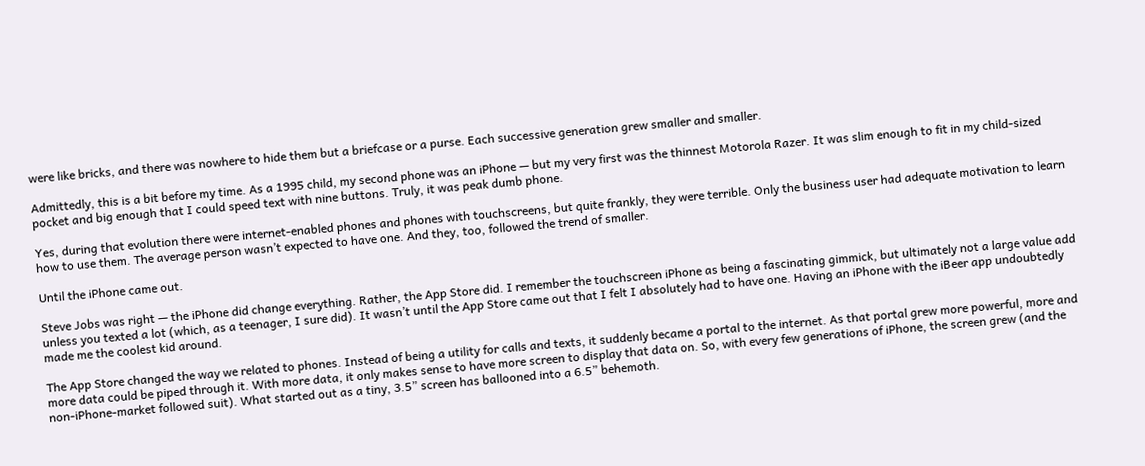were like bricks, and there was nowhere to hide them but a briefcase or a purse. Each successive generation grew smaller and smaller.

Admittedly, this is a bit before my time. As a 1995 child, my second phone was an iPhone — but my very first was the thinnest Motorola Razer. It was slim enough to fit in my child-sized pocket and big enough that I could speed text with nine buttons. Truly, it was peak dumb phone.

Yes, during that evolution there were internet-enabled phones and phones with touchscreens, but quite frankly, they were terrible. Only the business user had adequate motivation to learn how to use them. The average person wasn’t expected to have one. And they, too, followed the trend of smaller.

Until the iPhone came out.

Steve Jobs was right — the iPhone did change everything. Rather, the App Store did. I remember the touchscreen iPhone as being a fascinating gimmick, but ultimately not a large value add unless you texted a lot (which, as a teenager, I sure did). It wasn’t until the App Store came out that I felt I absolutely had to have one. Having an iPhone with the iBeer app undoubtedly made me the coolest kid around.

The App Store changed the way we related to phones. Instead of being a utility for calls and texts, it suddenly became a portal to the internet. As that portal grew more powerful, more and more data could be piped through it. With more data, it only makes sense to have more screen to display that data on. So, with every few generations of iPhone, the screen grew (and the non-iPhone-market followed suit). What started out as a tiny, 3.5” screen has ballooned into a 6.5” behemoth.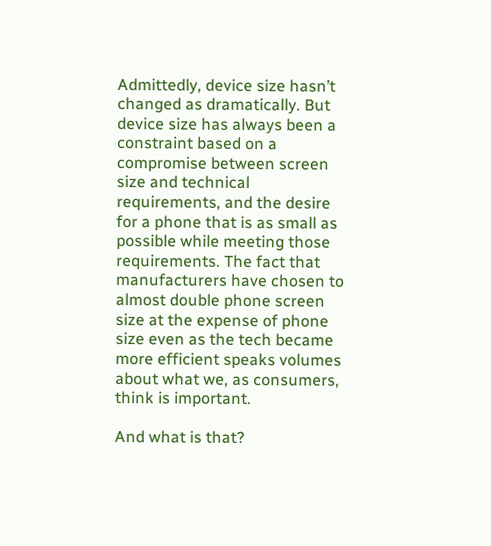Admittedly, device size hasn’t changed as dramatically. But device size has always been a constraint based on a compromise between screen size and technical requirements, and the desire for a phone that is as small as possible while meeting those requirements. The fact that manufacturers have chosen to almost double phone screen size at the expense of phone size even as the tech became more efficient speaks volumes about what we, as consumers, think is important.

And what is that?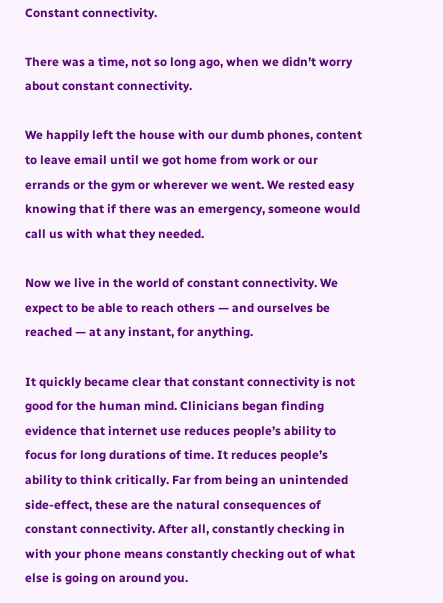Constant connectivity.

There was a time, not so long ago, when we didn’t worry about constant connectivity.

We happily left the house with our dumb phones, content to leave email until we got home from work or our errands or the gym or wherever we went. We rested easy knowing that if there was an emergency, someone would call us with what they needed.

Now we live in the world of constant connectivity. We expect to be able to reach others — and ourselves be reached — at any instant, for anything.

It quickly became clear that constant connectivity is not good for the human mind. Clinicians began finding evidence that internet use reduces people’s ability to focus for long durations of time. It reduces people’s ability to think critically. Far from being an unintended side-effect, these are the natural consequences of constant connectivity. After all, constantly checking in with your phone means constantly checking out of what else is going on around you.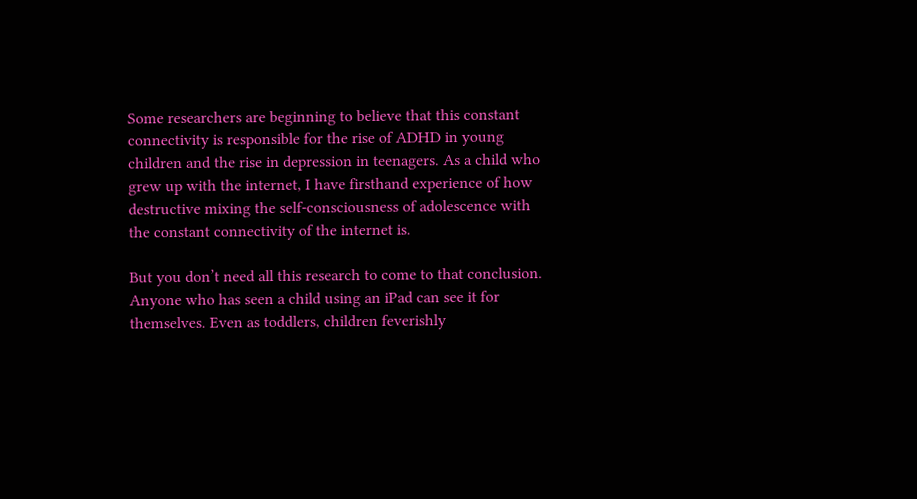Some researchers are beginning to believe that this constant connectivity is responsible for the rise of ADHD in young children and the rise in depression in teenagers. As a child who grew up with the internet, I have firsthand experience of how destructive mixing the self-consciousness of adolescence with the constant connectivity of the internet is.

But you don’t need all this research to come to that conclusion. Anyone who has seen a child using an iPad can see it for themselves. Even as toddlers, children feverishly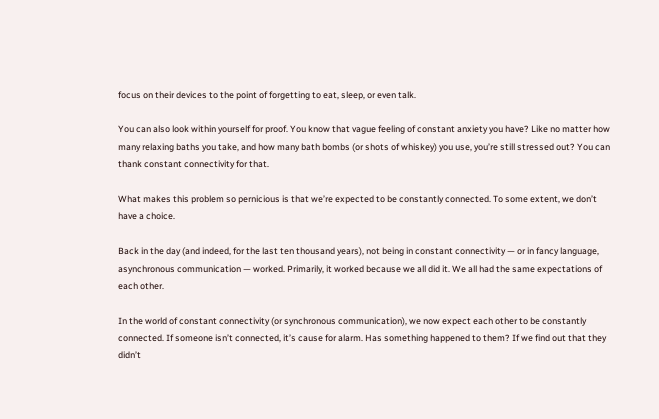focus on their devices to the point of forgetting to eat, sleep, or even talk.

You can also look within yourself for proof. You know that vague feeling of constant anxiety you have? Like no matter how many relaxing baths you take, and how many bath bombs (or shots of whiskey) you use, you’re still stressed out? You can thank constant connectivity for that.

What makes this problem so pernicious is that we’re expected to be constantly connected. To some extent, we don’t have a choice.

Back in the day (and indeed, for the last ten thousand years), not being in constant connectivity — or in fancy language, asynchronous communication — worked. Primarily, it worked because we all did it. We all had the same expectations of each other.

In the world of constant connectivity (or synchronous communication), we now expect each other to be constantly connected. If someone isn’t connected, it’s cause for alarm. Has something happened to them? If we find out that they didn’t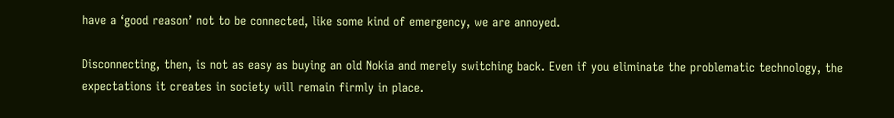have a ‘good reason’ not to be connected, like some kind of emergency, we are annoyed.

Disconnecting, then, is not as easy as buying an old Nokia and merely switching back. Even if you eliminate the problematic technology, the expectations it creates in society will remain firmly in place.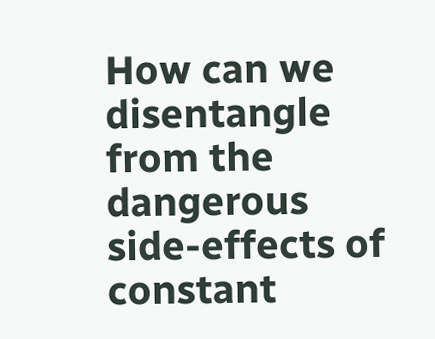How can we disentangle from the dangerous side-effects of constant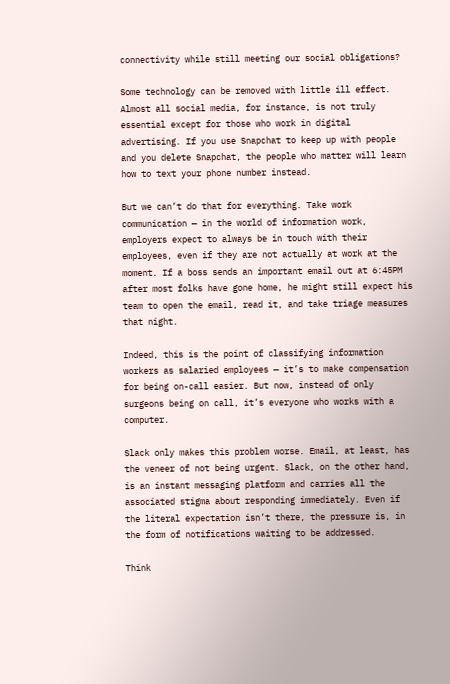connectivity while still meeting our social obligations?

Some technology can be removed with little ill effect. Almost all social media, for instance, is not truly essential except for those who work in digital advertising. If you use Snapchat to keep up with people and you delete Snapchat, the people who matter will learn how to text your phone number instead.

But we can’t do that for everything. Take work communication — in the world of information work, employers expect to always be in touch with their employees, even if they are not actually at work at the moment. If a boss sends an important email out at 6:45PM after most folks have gone home, he might still expect his team to open the email, read it, and take triage measures that night.

Indeed, this is the point of classifying information workers as salaried employees — it’s to make compensation for being on-call easier. But now, instead of only surgeons being on call, it’s everyone who works with a computer.

Slack only makes this problem worse. Email, at least, has the veneer of not being urgent. Slack, on the other hand, is an instant messaging platform and carries all the associated stigma about responding immediately. Even if the literal expectation isn’t there, the pressure is, in the form of notifications waiting to be addressed.

Think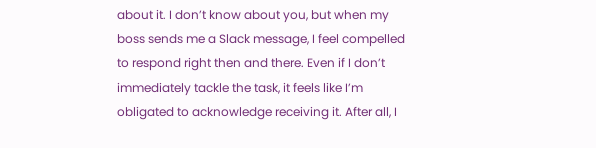about it. I don’t know about you, but when my boss sends me a Slack message, I feel compelled to respond right then and there. Even if I don’t immediately tackle the task, it feels like I’m obligated to acknowledge receiving it. After all, I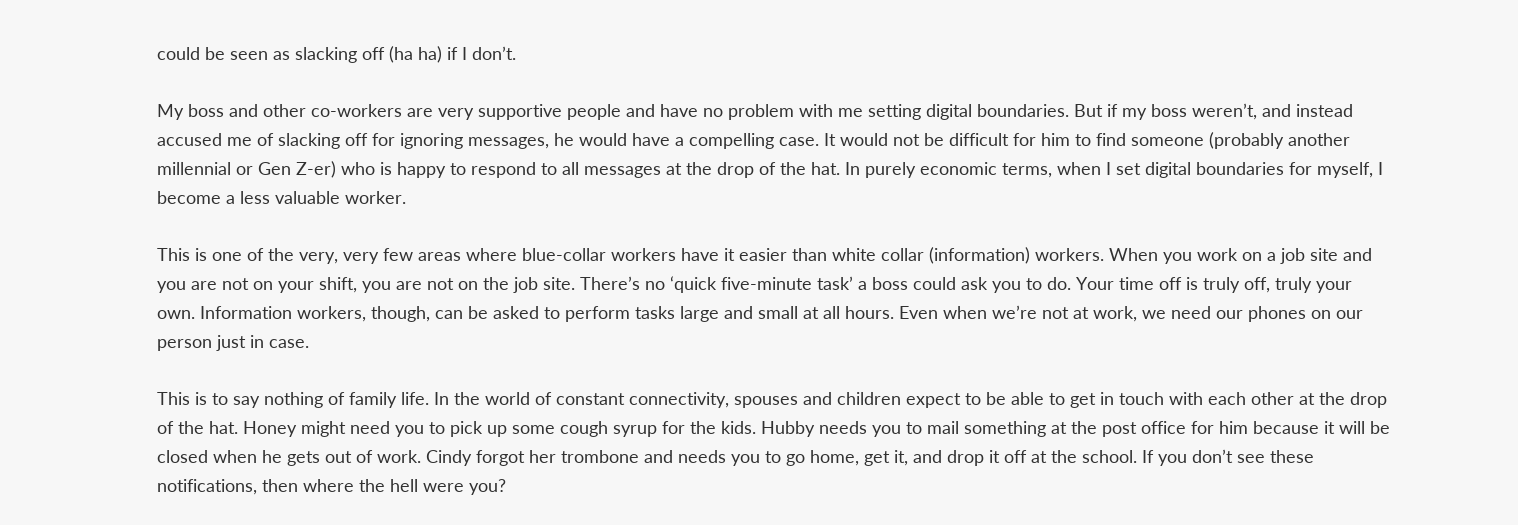could be seen as slacking off (ha ha) if I don’t.

My boss and other co-workers are very supportive people and have no problem with me setting digital boundaries. But if my boss weren’t, and instead accused me of slacking off for ignoring messages, he would have a compelling case. It would not be difficult for him to find someone (probably another millennial or Gen Z-er) who is happy to respond to all messages at the drop of the hat. In purely economic terms, when I set digital boundaries for myself, I become a less valuable worker.

This is one of the very, very few areas where blue-collar workers have it easier than white collar (information) workers. When you work on a job site and you are not on your shift, you are not on the job site. There’s no ‘quick five-minute task’ a boss could ask you to do. Your time off is truly off, truly your own. Information workers, though, can be asked to perform tasks large and small at all hours. Even when we’re not at work, we need our phones on our person just in case.

This is to say nothing of family life. In the world of constant connectivity, spouses and children expect to be able to get in touch with each other at the drop of the hat. Honey might need you to pick up some cough syrup for the kids. Hubby needs you to mail something at the post office for him because it will be closed when he gets out of work. Cindy forgot her trombone and needs you to go home, get it, and drop it off at the school. If you don’t see these notifications, then where the hell were you?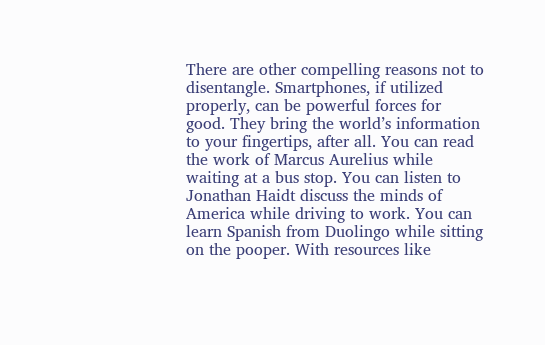There are other compelling reasons not to disentangle. Smartphones, if utilized properly, can be powerful forces for good. They bring the world’s information to your fingertips, after all. You can read the work of Marcus Aurelius while waiting at a bus stop. You can listen to Jonathan Haidt discuss the minds of America while driving to work. You can learn Spanish from Duolingo while sitting on the pooper. With resources like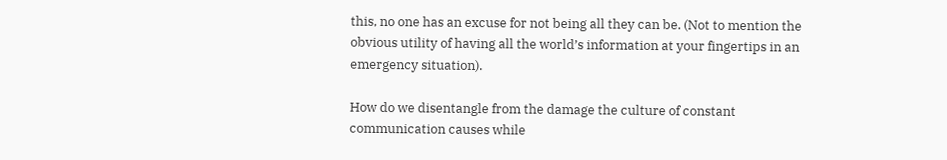this, no one has an excuse for not being all they can be. (Not to mention the obvious utility of having all the world’s information at your fingertips in an emergency situation).

How do we disentangle from the damage the culture of constant communication causes while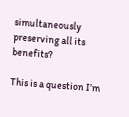simultaneously preserving all its benefits?

This is a question I’m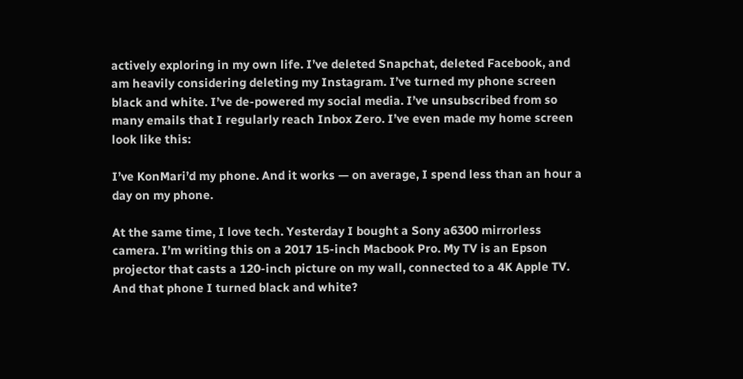actively exploring in my own life. I’ve deleted Snapchat, deleted Facebook, and am heavily considering deleting my Instagram. I’ve turned my phone screen black and white. I’ve de-powered my social media. I’ve unsubscribed from so many emails that I regularly reach Inbox Zero. I’ve even made my home screen look like this:

I’ve KonMari’d my phone. And it works — on average, I spend less than an hour a day on my phone.

At the same time, I love tech. Yesterday I bought a Sony a6300 mirrorless camera. I’m writing this on a 2017 15-inch Macbook Pro. My TV is an Epson projector that casts a 120-inch picture on my wall, connected to a 4K Apple TV. And that phone I turned black and white?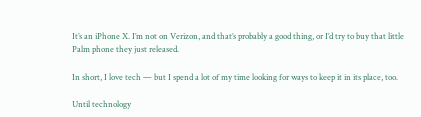It’s an iPhone X. I’m not on Verizon, and that’s probably a good thing, or I’d try to buy that little Palm phone they just released.

In short, I love tech — but I spend a lot of my time looking for ways to keep it in its place, too.

Until technology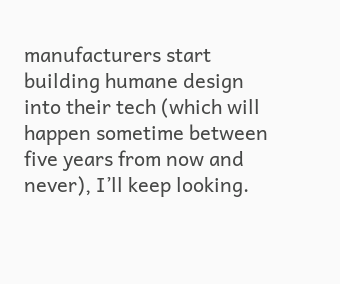manufacturers start building humane design into their tech (which will happen sometime between five years from now and never), I’ll keep looking.